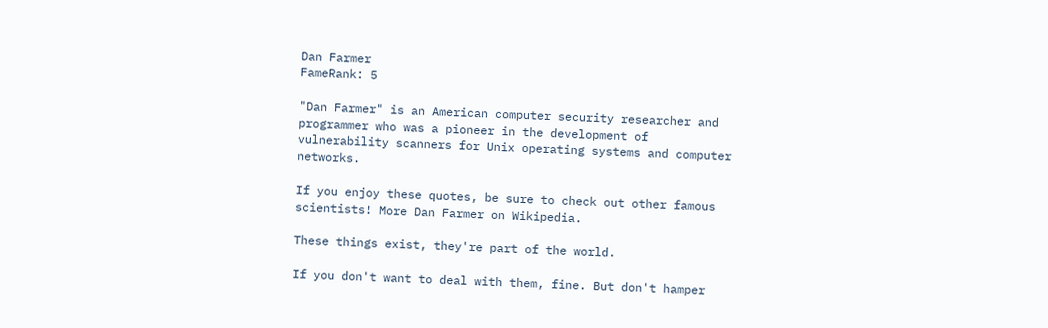Dan Farmer
FameRank: 5

"Dan Farmer" is an American computer security researcher and programmer who was a pioneer in the development of vulnerability scanners for Unix operating systems and computer networks.

If you enjoy these quotes, be sure to check out other famous scientists! More Dan Farmer on Wikipedia.

These things exist, they're part of the world.

If you don't want to deal with them, fine. But don't hamper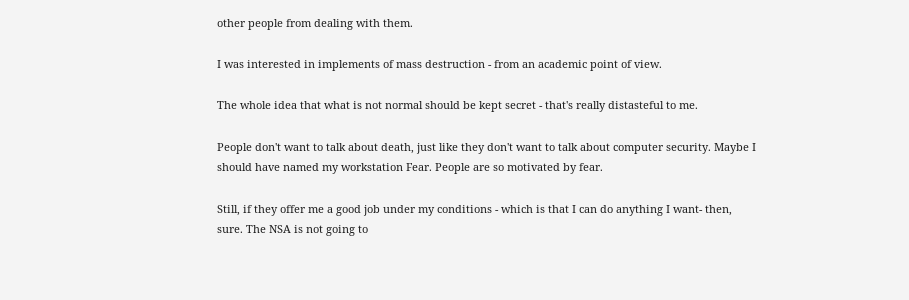other people from dealing with them.

I was interested in implements of mass destruction - from an academic point of view.

The whole idea that what is not normal should be kept secret - that's really distasteful to me.

People don't want to talk about death, just like they don't want to talk about computer security. Maybe I should have named my workstation Fear. People are so motivated by fear.

Still, if they offer me a good job under my conditions - which is that I can do anything I want- then, sure. The NSA is not going to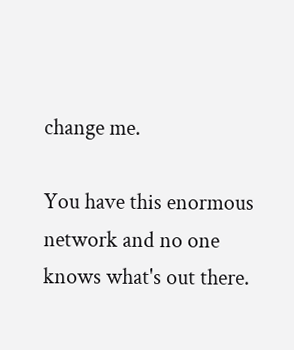change me.

You have this enormous network and no one knows what's out there.